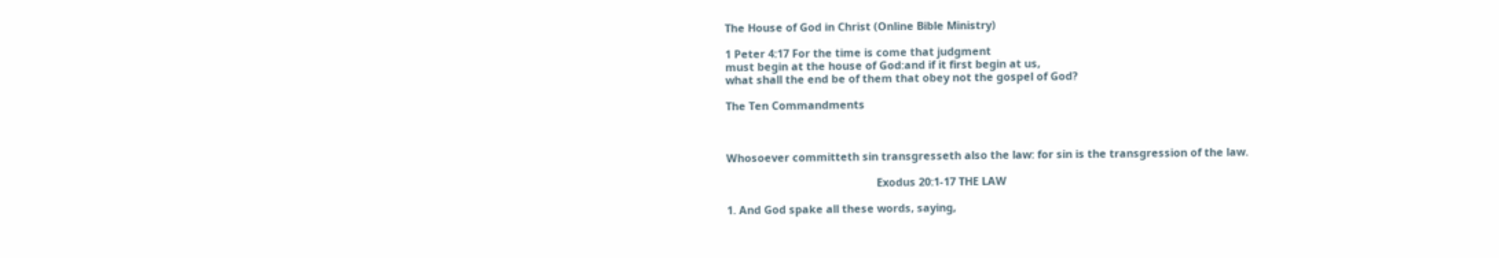The House of God in Christ (Online Bible Ministry)

1 Peter 4:17 For the time is come that judgment
must begin at the house of God:and if it first begin at us,
what shall the end be of them that obey not the gospel of God?

The Ten Commandments



Whosoever committeth sin transgresseth also the law: for sin is the transgression of the law.

                                                  Exodus 20:1-17 THE LAW

1. And God spake all these words, saying,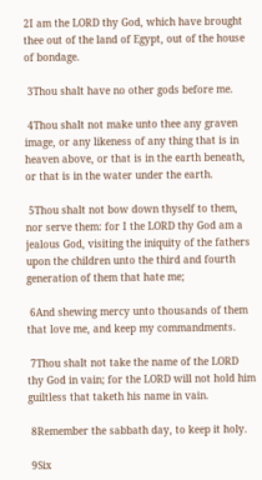2I am the LORD thy God, which have brought thee out of the land of Egypt, out of the house of bondage.

 3Thou shalt have no other gods before me.

 4Thou shalt not make unto thee any graven image, or any likeness of any thing that is in heaven above, or that is in the earth beneath, or that is in the water under the earth.

 5Thou shalt not bow down thyself to them, nor serve them: for I the LORD thy God am a jealous God, visiting the iniquity of the fathers upon the children unto the third and fourth generation of them that hate me;

 6And shewing mercy unto thousands of them that love me, and keep my commandments.

 7Thou shalt not take the name of the LORD thy God in vain; for the LORD will not hold him guiltless that taketh his name in vain.

 8Remember the sabbath day, to keep it holy.

 9Six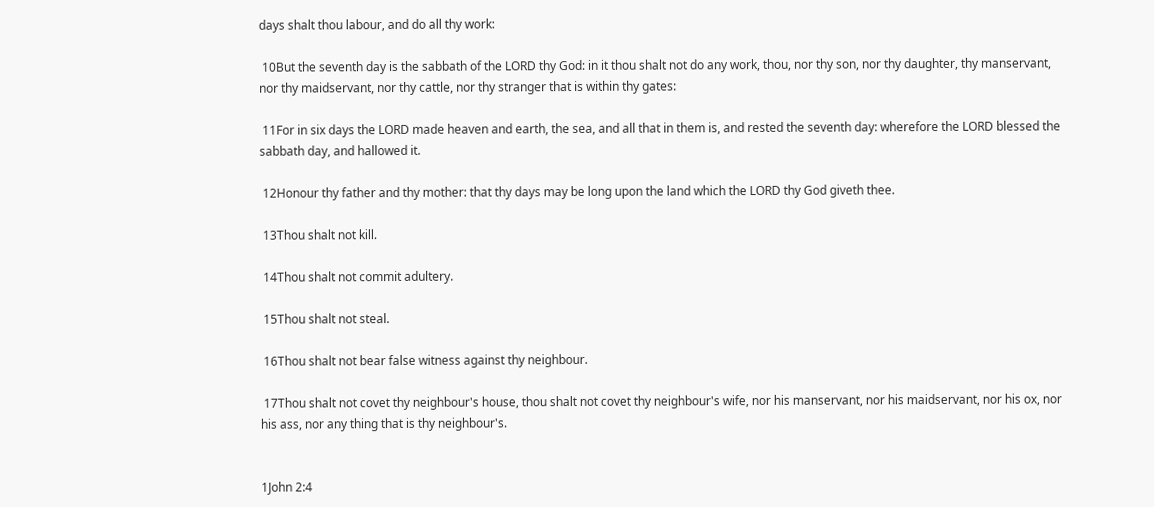days shalt thou labour, and do all thy work:

 10But the seventh day is the sabbath of the LORD thy God: in it thou shalt not do any work, thou, nor thy son, nor thy daughter, thy manservant, nor thy maidservant, nor thy cattle, nor thy stranger that is within thy gates:

 11For in six days the LORD made heaven and earth, the sea, and all that in them is, and rested the seventh day: wherefore the LORD blessed the sabbath day, and hallowed it.

 12Honour thy father and thy mother: that thy days may be long upon the land which the LORD thy God giveth thee.

 13Thou shalt not kill.

 14Thou shalt not commit adultery.

 15Thou shalt not steal.

 16Thou shalt not bear false witness against thy neighbour.

 17Thou shalt not covet thy neighbour's house, thou shalt not covet thy neighbour's wife, nor his manservant, nor his maidservant, nor his ox, nor his ass, nor any thing that is thy neighbour's.


1John 2:4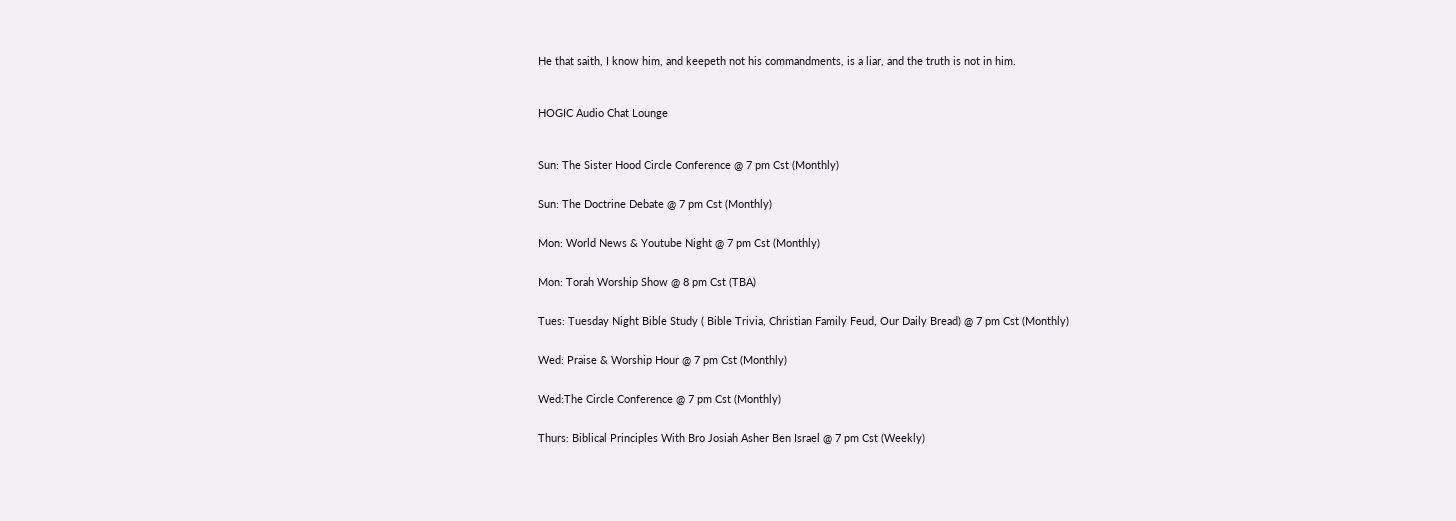He that saith, I know him, and keepeth not his commandments, is a liar, and the truth is not in him.



HOGIC Audio Chat Lounge



Sun: The Sister Hood Circle Conference @ 7 pm Cst (Monthly)


Sun: The Doctrine Debate @ 7 pm Cst (Monthly)


Mon: World News & Youtube Night @ 7 pm Cst (Monthly)


Mon: Torah Worship Show @ 8 pm Cst (TBA)


Tues: Tuesday Night Bible Study ( Bible Trivia, Christian Family Feud, Our Daily Bread) @ 7 pm Cst (Monthly)


Wed: Praise & Worship Hour @ 7 pm Cst (Monthly)


Wed:The Circle Conference @ 7 pm Cst (Monthly)


Thurs: Biblical Principles With Bro Josiah Asher Ben Israel @ 7 pm Cst (Weekly)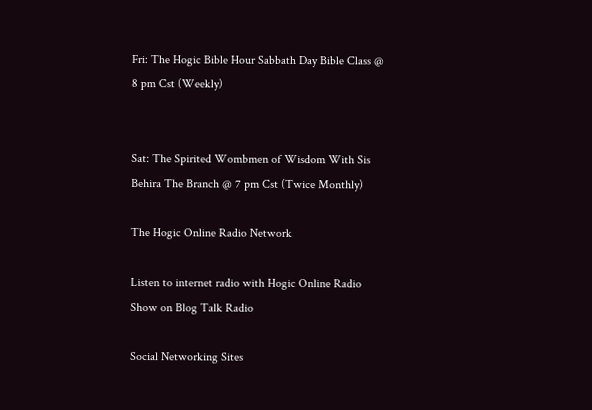Fri: The Hogic Bible Hour Sabbath Day Bible Class @ 8 pm Cst (Weekly)


Sat: The Spirited Wombmen of Wisdom With Sis Behira The Branch @ 7 pm Cst (Twice Monthly)

The Hogic Online Radio Network

Listen to internet radio with Hogic Online Radio Show on Blog Talk Radio

Social Networking Sites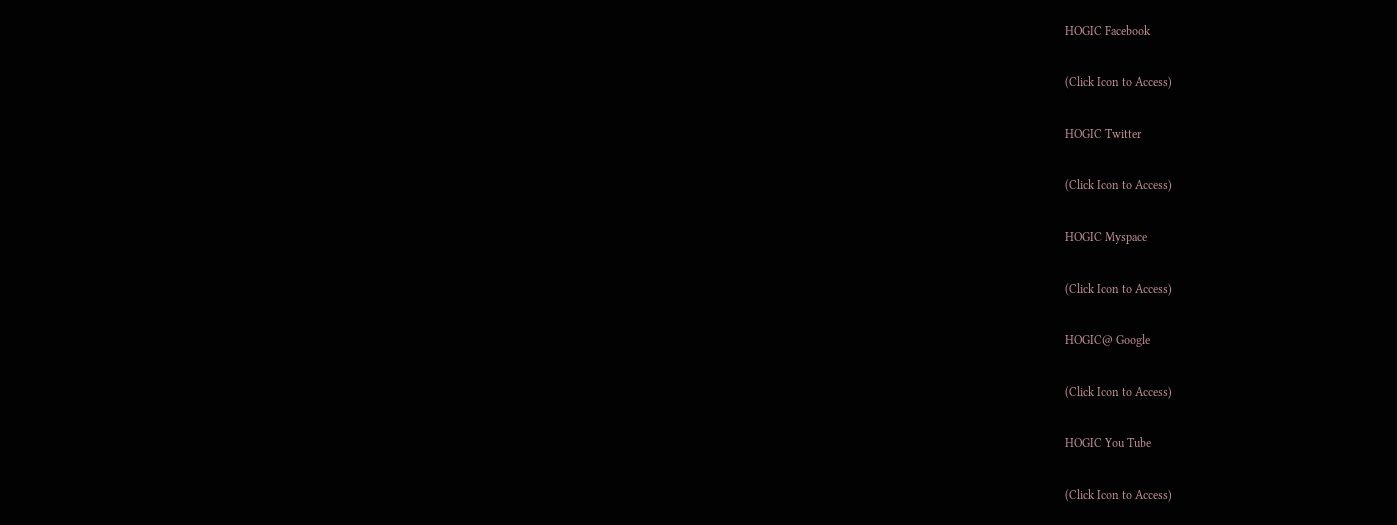HOGIC Facebook

(Click Icon to Access)

HOGIC Twitter

(Click Icon to Access)

HOGIC Myspace

(Click Icon to Access)

HOGIC@ Google

(Click Icon to Access)

HOGIC You Tube

(Click Icon to Access)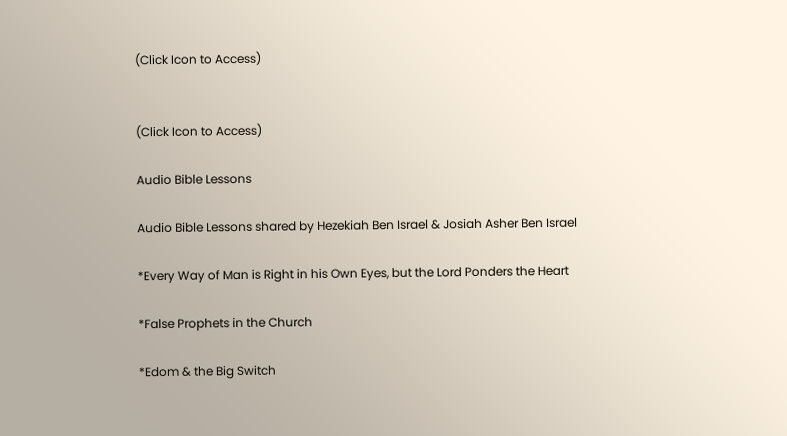(Click Icon to Access)


(Click Icon to Access)

Audio Bible Lessons

Audio Bible Lessons shared by Hezekiah Ben Israel & Josiah Asher Ben Israel

*Every Way of Man is Right in his Own Eyes, but the Lord Ponders the Heart

*False Prophets in the Church

*Edom & the Big Switch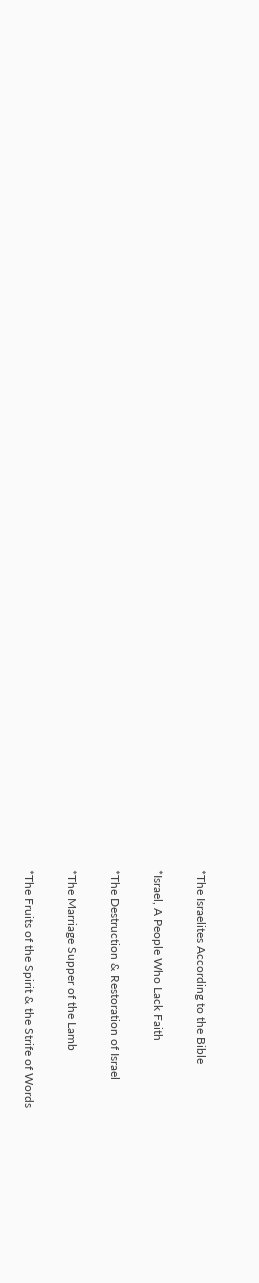*The Israelites According to the Bible

*Israel, A People Who Lack Faith

*The Destruction & Restoration of Israel

*The Marriage Supper of the Lamb

*The Fruits of the Spirit & the Strife of Words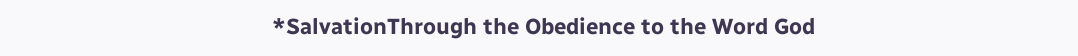*SalvationThrough the Obedience to the Word God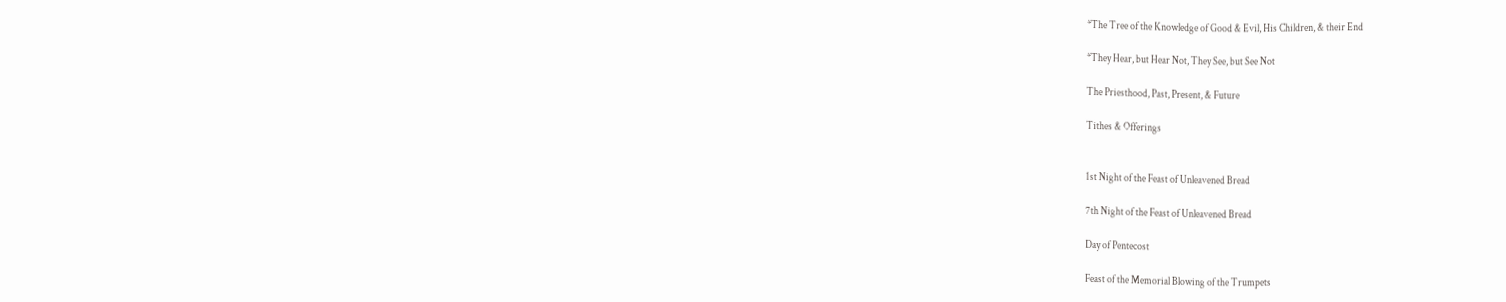*The Tree of the Knowledge of Good & Evil, His Children, & their End

*They Hear, but Hear Not, They See, but See Not

The Priesthood, Past, Present, & Future

Tithes & Offerings


1st Night of the Feast of Unleavened Bread

7th Night of the Feast of Unleavened Bread

Day of Pentecost

Feast of the Memorial Blowing of the Trumpets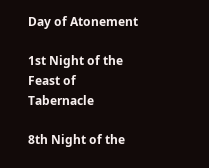Day of Atonement

1st Night of the Feast of Tabernacle

8th Night of the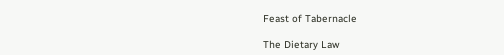Feast of Tabernacle

The Dietary Law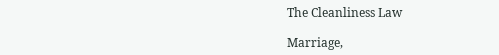The Cleanliness Law

Marriage,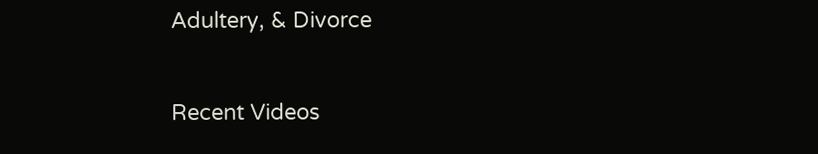Adultery, & Divorce


Recent Videos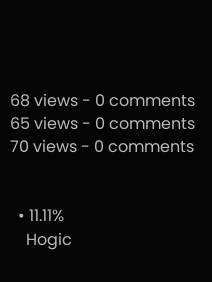68 views - 0 comments
65 views - 0 comments
70 views - 0 comments


  • 11.11%
    Hogic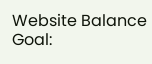Website Balance Goal: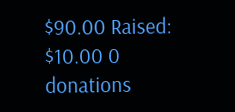$90.00 Raised: $10.00 0 donations